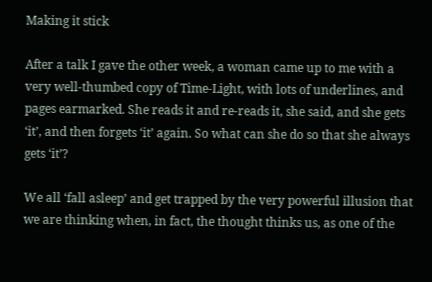Making it stick

After a talk I gave the other week, a woman came up to me with a very well-thumbed copy of Time-Light, with lots of underlines, and pages earmarked. She reads it and re-reads it, she said, and she gets ‘it’, and then forgets ‘it’ again. So what can she do so that she always gets ‘it’?

We all ‘fall asleep’ and get trapped by the very powerful illusion that we are thinking when, in fact, the thought thinks us, as one of the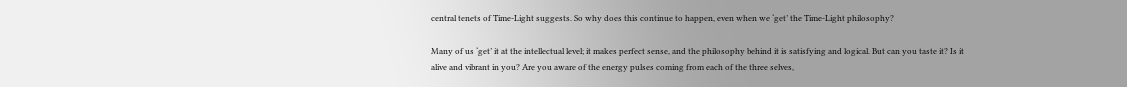central tenets of Time-Light suggests. So why does this continue to happen, even when we ‘get’ the Time-Light philosophy?

Many of us ‘get’ it at the intellectual level; it makes perfect sense, and the philosophy behind it is satisfying and logical. But can you taste it? Is it alive and vibrant in you? Are you aware of the energy pulses coming from each of the three selves,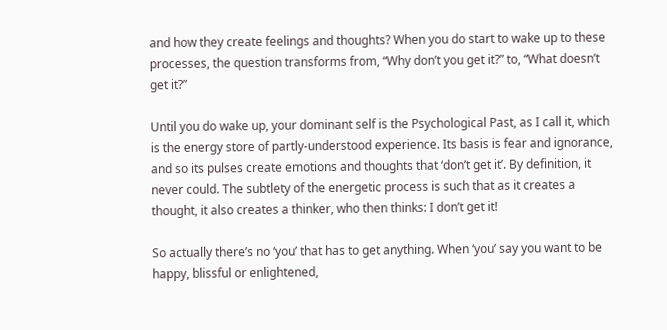and how they create feelings and thoughts? When you do start to wake up to these processes, the question transforms from, “Why don’t you get it?” to, “What doesn’t get it?”

Until you do wake up, your dominant self is the Psychological Past, as I call it, which is the energy store of partly-understood experience. Its basis is fear and ignorance, and so its pulses create emotions and thoughts that ‘don’t get it’. By definition, it never could. The subtlety of the energetic process is such that as it creates a thought, it also creates a thinker, who then thinks: I don’t get it!

So actually there’s no ‘you’ that has to get anything. When ‘you’ say you want to be happy, blissful or enlightened,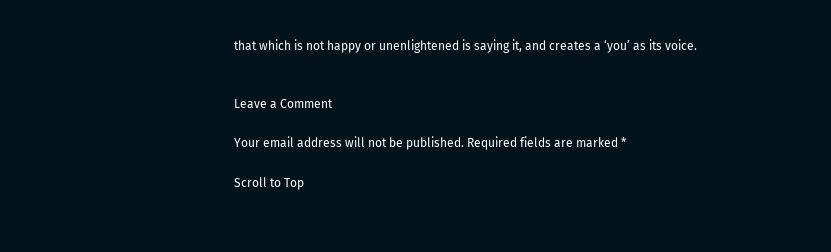that which is not happy or unenlightened is saying it, and creates a ‘you’ as its voice.


Leave a Comment

Your email address will not be published. Required fields are marked *

Scroll to Top